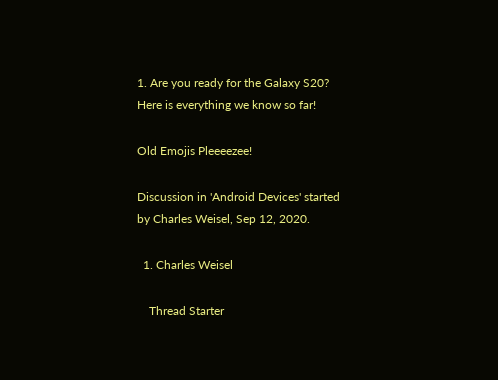1. Are you ready for the Galaxy S20? Here is everything we know so far!

Old Emojis Pleeeezee!

Discussion in 'Android Devices' started by Charles Weisel, Sep 12, 2020.

  1. Charles Weisel

    Thread Starter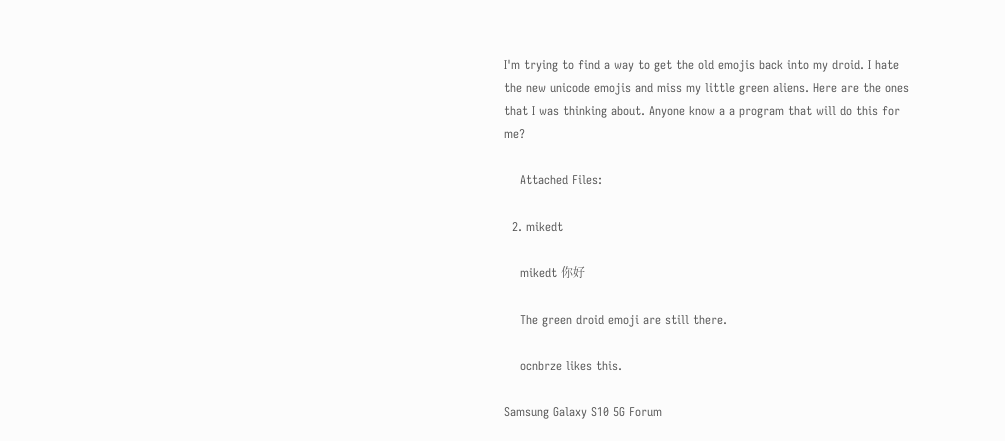I'm trying to find a way to get the old emojis back into my droid. I hate the new unicode emojis and miss my little green aliens. Here are the ones that I was thinking about. Anyone know a a program that will do this for me?

    Attached Files:

  2. mikedt

    mikedt 你好

    The green droid emoji are still there.

    ocnbrze likes this.

Samsung Galaxy S10 5G Forum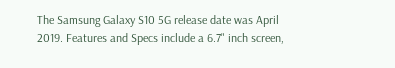The Samsung Galaxy S10 5G release date was April 2019. Features and Specs include a 6.7" inch screen,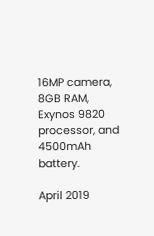16MP camera, 8GB RAM, Exynos 9820 processor, and 4500mAh battery.

April 2019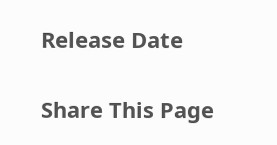Release Date

Share This Page